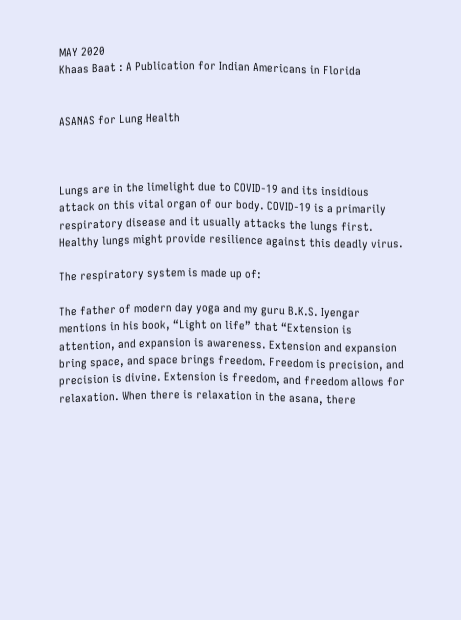MAY 2020
Khaas Baat : A Publication for Indian Americans in Florida


ASANAS for Lung Health



Lungs are in the limelight due to COVID-19 and its insidious attack on this vital organ of our body. COVID-19 is a primarily respiratory disease and it usually attacks the lungs first. Healthy lungs might provide resilience against this deadly virus.

The respiratory system is made up of:

The father of modern day yoga and my guru B.K.S. Iyengar mentions in his book, “Light on life” that “Extension is attention, and expansion is awareness. Extension and expansion bring space, and space brings freedom. Freedom is precision, and precision is divine. Extension is freedom, and freedom allows for relaxation. When there is relaxation in the asana, there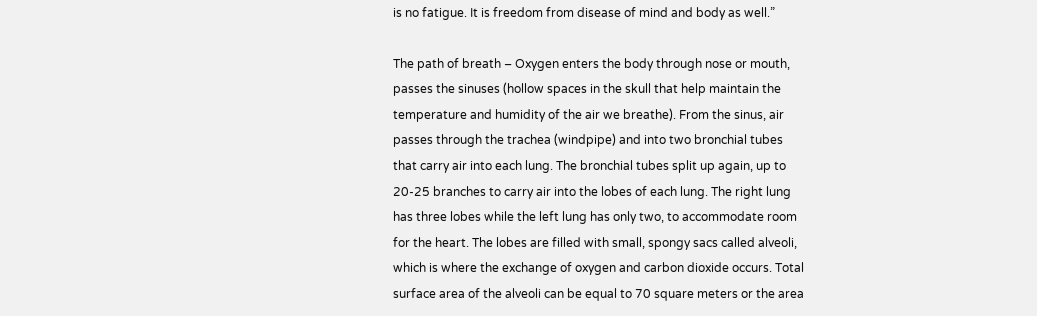is no fatigue. It is freedom from disease of mind and body as well.”

The path of breath – Oxygen enters the body through nose or mouth, passes the sinuses (hollow spaces in the skull that help maintain the temperature and humidity of the air we breathe). From the sinus, air passes through the trachea (windpipe) and into two bronchial tubes that carry air into each lung. The bronchial tubes split up again, up to 20-25 branches to carry air into the lobes of each lung. The right lung has three lobes while the left lung has only two, to accommodate room for the heart. The lobes are filled with small, spongy sacs called alveoli, which is where the exchange of oxygen and carbon dioxide occurs. Total surface area of the alveoli can be equal to 70 square meters or the area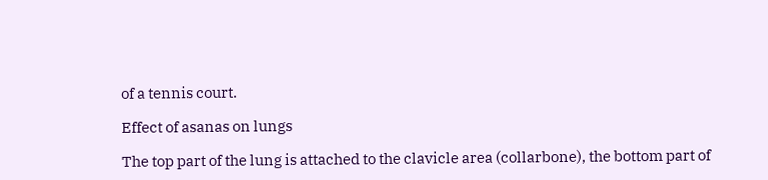of a tennis court.

Effect of asanas on lungs

The top part of the lung is attached to the clavicle area (collarbone), the bottom part of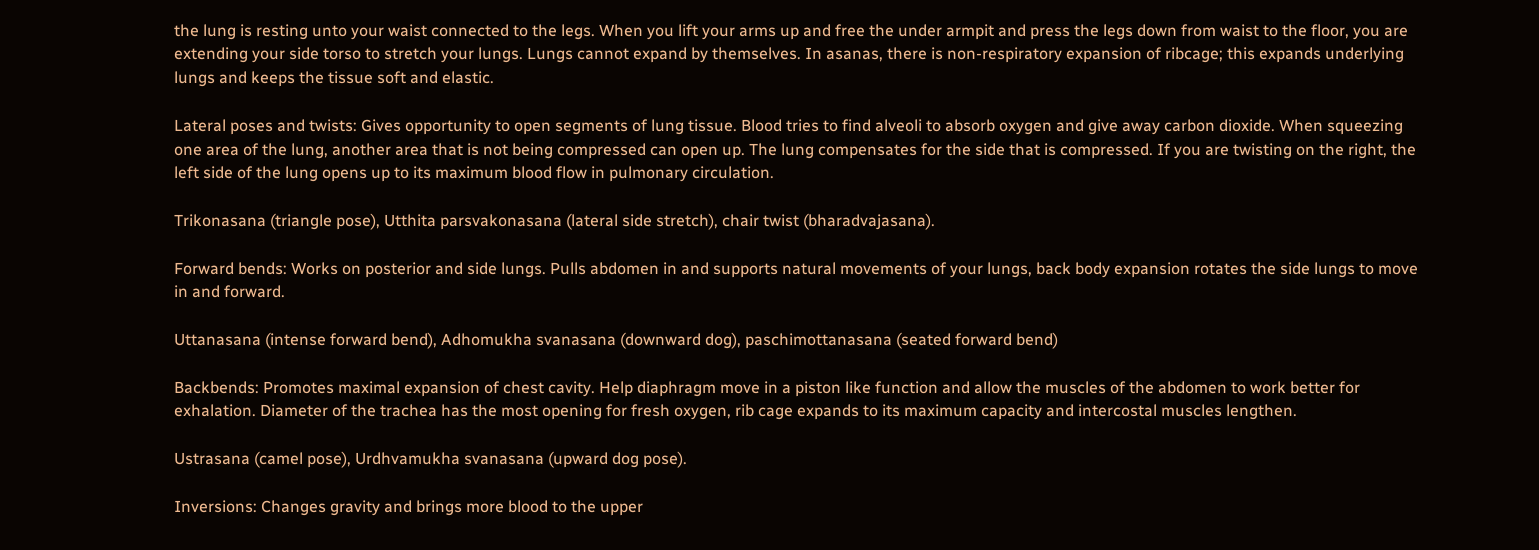the lung is resting unto your waist connected to the legs. When you lift your arms up and free the under armpit and press the legs down from waist to the floor, you are extending your side torso to stretch your lungs. Lungs cannot expand by themselves. In asanas, there is non-respiratory expansion of ribcage; this expands underlying lungs and keeps the tissue soft and elastic.

Lateral poses and twists: Gives opportunity to open segments of lung tissue. Blood tries to find alveoli to absorb oxygen and give away carbon dioxide. When squeezing one area of the lung, another area that is not being compressed can open up. The lung compensates for the side that is compressed. If you are twisting on the right, the left side of the lung opens up to its maximum blood flow in pulmonary circulation.

Trikonasana (triangle pose), Utthita parsvakonasana (lateral side stretch), chair twist (bharadvajasana).

Forward bends: Works on posterior and side lungs. Pulls abdomen in and supports natural movements of your lungs, back body expansion rotates the side lungs to move in and forward.

Uttanasana (intense forward bend), Adhomukha svanasana (downward dog), paschimottanasana (seated forward bend)

Backbends: Promotes maximal expansion of chest cavity. Help diaphragm move in a piston like function and allow the muscles of the abdomen to work better for exhalation. Diameter of the trachea has the most opening for fresh oxygen, rib cage expands to its maximum capacity and intercostal muscles lengthen.

Ustrasana (camel pose), Urdhvamukha svanasana (upward dog pose).

Inversions: Changes gravity and brings more blood to the upper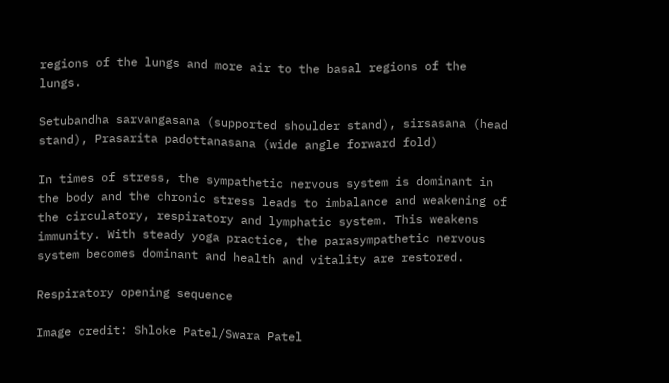regions of the lungs and more air to the basal regions of the lungs.

Setubandha sarvangasana (supported shoulder stand), sirsasana (head stand), Prasarita padottanasana (wide angle forward fold)

In times of stress, the sympathetic nervous system is dominant in the body and the chronic stress leads to imbalance and weakening of the circulatory, respiratory and lymphatic system. This weakens immunity. With steady yoga practice, the parasympathetic nervous system becomes dominant and health and vitality are restored.

Respiratory opening sequence

Image credit: Shloke Patel/Swara Patel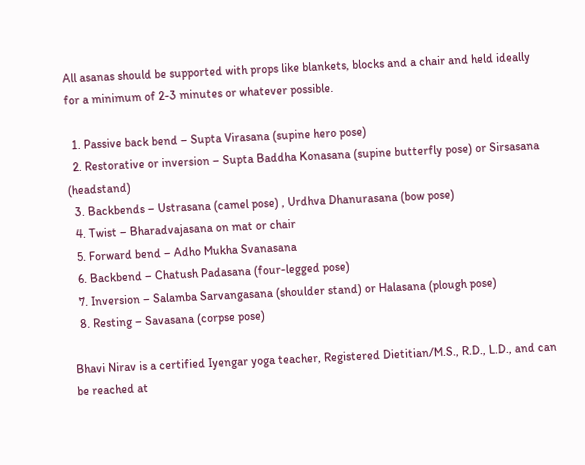All asanas should be supported with props like blankets, blocks and a chair and held ideally for a minimum of 2-3 minutes or whatever possible.

  1. Passive back bend – Supta Virasana (supine hero pose)
  2. Restorative or inversion – Supta Baddha Konasana (supine butterfly pose) or Sirsasana (headstand)
  3. Backbends – Ustrasana (camel pose) , Urdhva Dhanurasana (bow pose)
  4. Twist – Bharadvajasana on mat or chair
  5. Forward bend – Adho Mukha Svanasana
  6. Backbend – Chatush Padasana (four-legged pose)
  7. Inversion – Salamba Sarvangasana (shoulder stand) or Halasana (plough pose)
  8. Resting – Savasana (corpse pose)

Bhavi Nirav is a certified Iyengar yoga teacher, Registered Dietitian/M.S., R.D., L.D., and can be reached at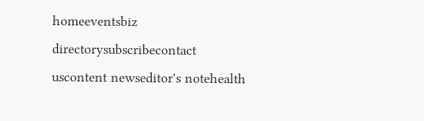homeeventsbiz directorysubscribecontact uscontent newseditor's notehealth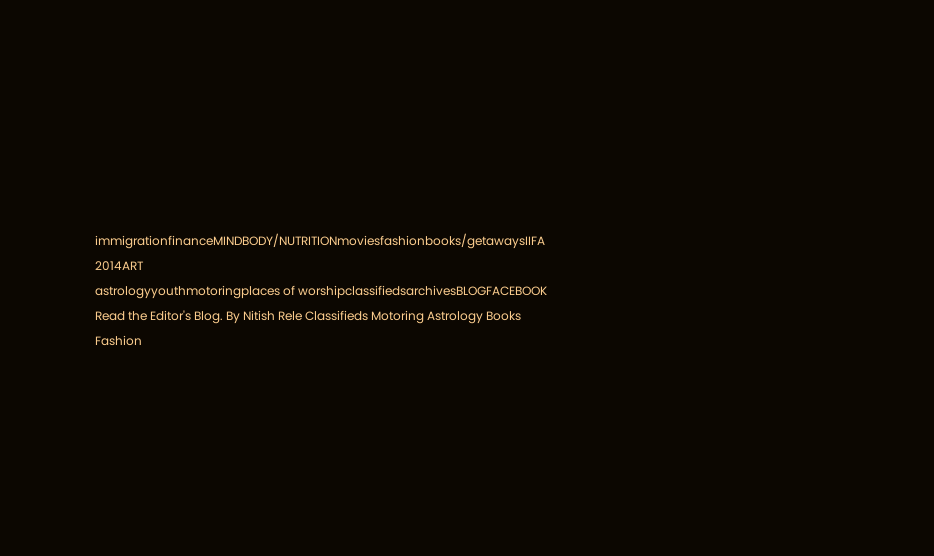immigrationfinanceMINDBODY/NUTRITIONmoviesfashionbooks/getawaysIIFA 2014ART
astrologyyouthmotoringplaces of worshipclassifiedsarchivesBLOGFACEBOOK
Read the Editor's Blog. By Nitish Rele Classifieds Motoring Astrology Books Fashion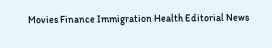Movies Finance Immigration Health Editorial News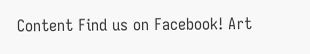Content Find us on Facebook! Art